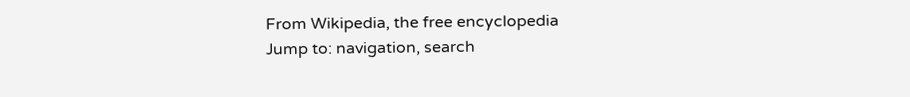From Wikipedia, the free encyclopedia
Jump to: navigation, search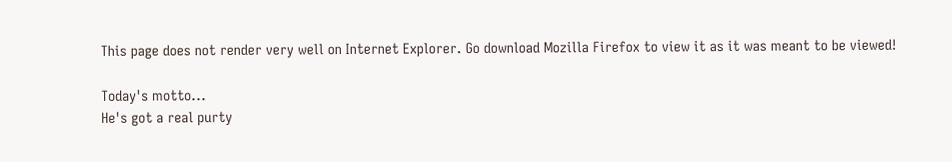This page does not render very well on Internet Explorer. Go download Mozilla Firefox to view it as it was meant to be viewed!

Today's motto...
He's got a real purty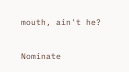mouth, ain't he?

Nominate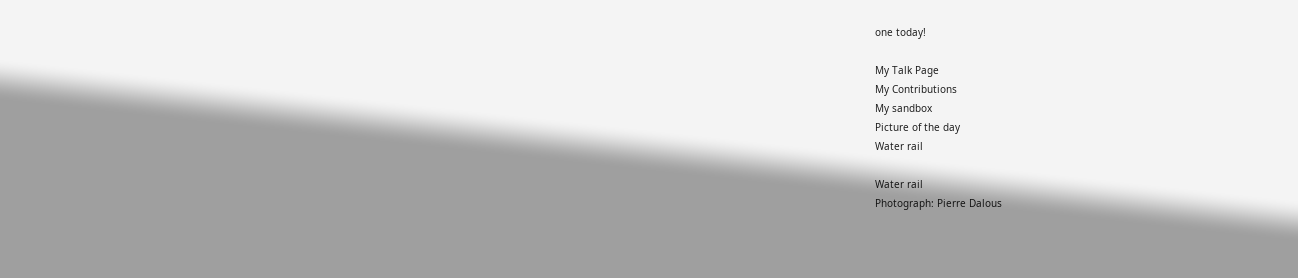one today!

My Talk Page
My Contributions
My sandbox
Picture of the day
Water rail

Water rail
Photograph: Pierre Dalous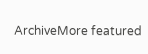ArchiveMore featured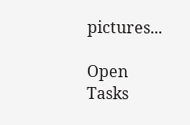pictures...

Open Tasks